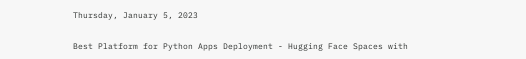Thursday, January 5, 2023

Best Platform for Python Apps Deployment - Hugging Face Spaces with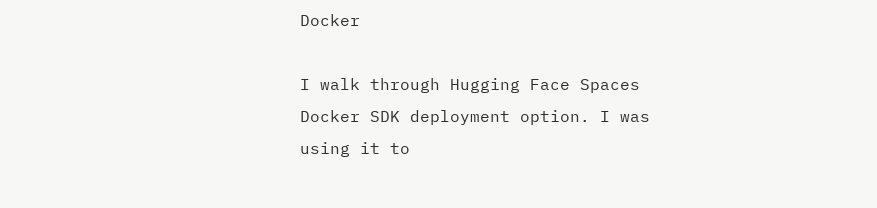Docker

I walk through Hugging Face Spaces Docker SDK deployment option. I was using it to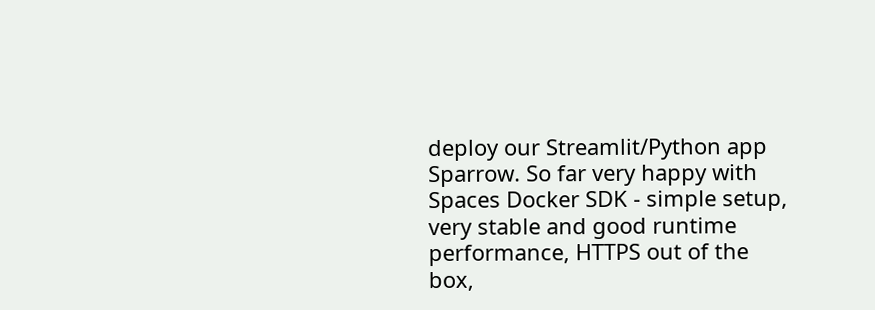deploy our Streamlit/Python app Sparrow. So far very happy with Spaces Docker SDK - simple setup, very stable and good runtime performance, HTTPS out of the box,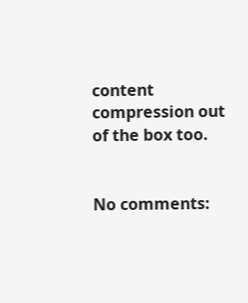content compression out of the box too.


No comments: